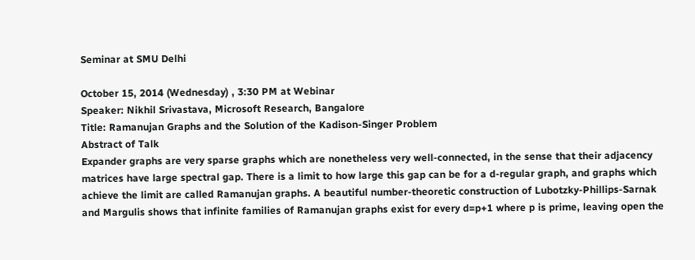Seminar at SMU Delhi

October 15, 2014 (Wednesday) , 3:30 PM at Webinar
Speaker: Nikhil Srivastava, Microsoft Research, Bangalore
Title: Ramanujan Graphs and the Solution of the Kadison-Singer Problem
Abstract of Talk
Expander graphs are very sparse graphs which are nonetheless very well-connected, in the sense that their adjacency matrices have large spectral gap. There is a limit to how large this gap can be for a d-regular graph, and graphs which achieve the limit are called Ramanujan graphs. A beautiful number-theoretic construction of Lubotzky-Phillips-Sarnak and Margulis shows that infinite families of Ramanujan graphs exist for every d=p+1 where p is prime, leaving open the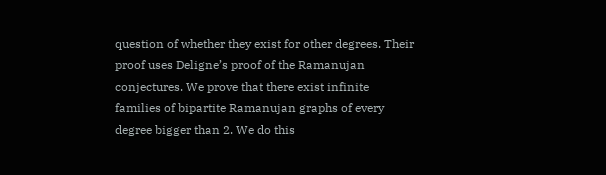question of whether they exist for other degrees. Their proof uses Deligne’s proof of the Ramanujan conjectures. We prove that there exist infinite families of bipartite Ramanujan graphs of every degree bigger than 2. We do this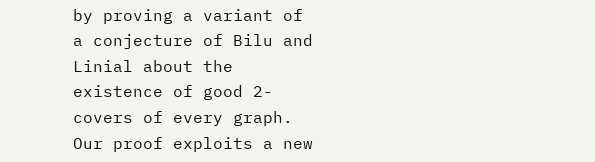by proving a variant of a conjecture of Bilu and Linial about the existence of good 2-covers of every graph. Our proof exploits a new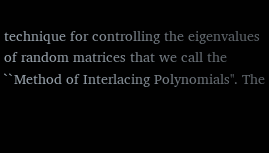technique for controlling the eigenvalues of random matrices that we call the ``Method of Interlacing Polynomials''. The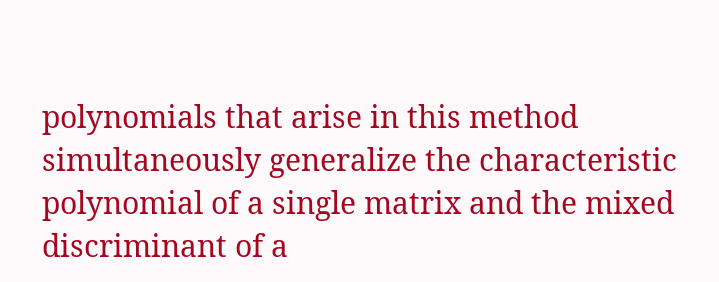polynomials that arise in this method simultaneously generalize the characteristic polynomial of a single matrix and the mixed discriminant of a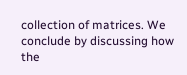collection of matrices. We conclude by discussing how the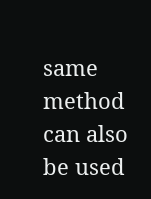same method can also be used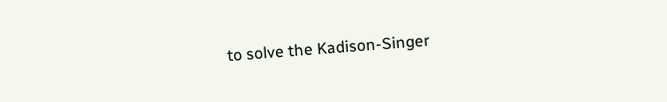to solve the Kadison-Singer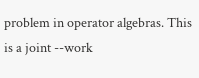problem in operator algebras. This is a joint --work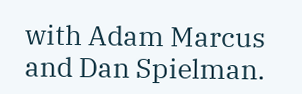with Adam Marcus and Dan Spielman.